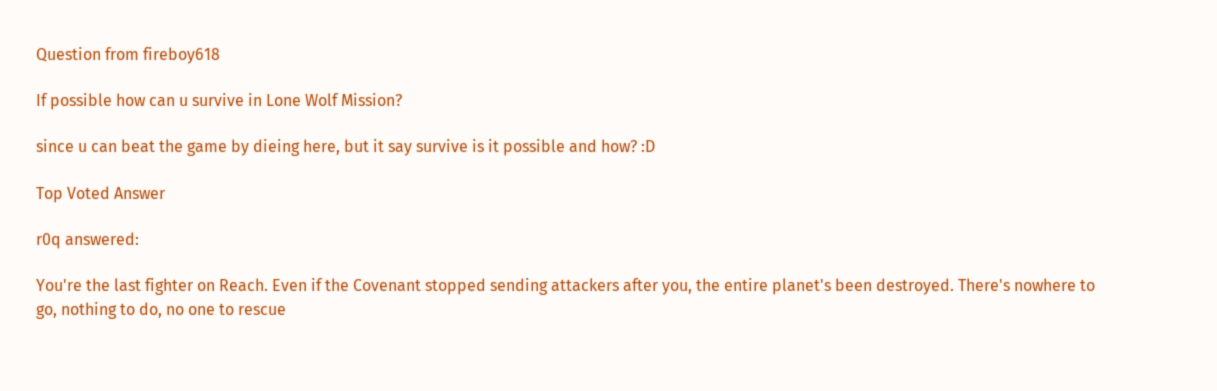Question from fireboy618

If possible how can u survive in Lone Wolf Mission?

since u can beat the game by dieing here, but it say survive is it possible and how? :D

Top Voted Answer

r0q answered:

You're the last fighter on Reach. Even if the Covenant stopped sending attackers after you, the entire planet's been destroyed. There's nowhere to go, nothing to do, no one to rescue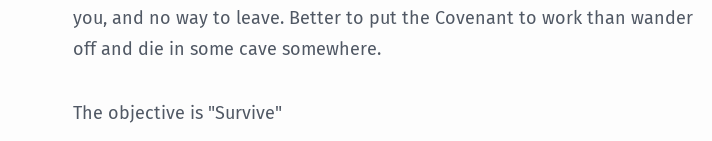you, and no way to leave. Better to put the Covenant to work than wander off and die in some cave somewhere.

The objective is "Survive"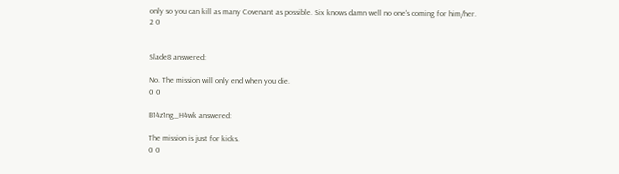only so you can kill as many Covenant as possible. Six knows damn well no one's coming for him/her.
2 0


Slade8 answered:

No. The mission will only end when you die.
0 0

B14z1ng_H4wk answered:

The mission is just for kicks.
0 0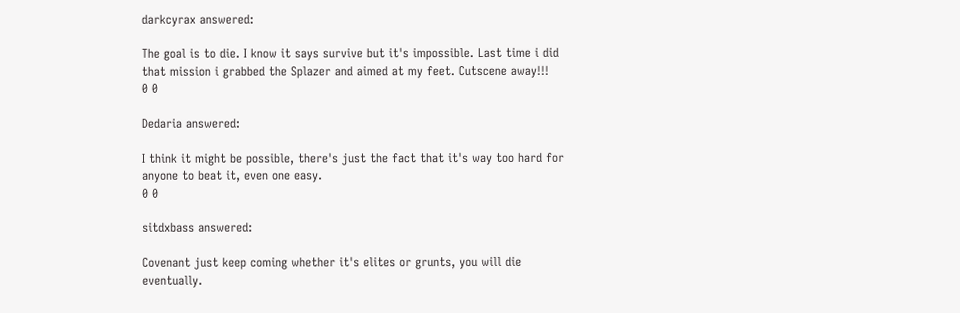darkcyrax answered:

The goal is to die. I know it says survive but it's impossible. Last time i did that mission i grabbed the Splazer and aimed at my feet. Cutscene away!!!
0 0

Dedaria answered:

I think it might be possible, there's just the fact that it's way too hard for anyone to beat it, even one easy.
0 0

sitdxbass answered:

Covenant just keep coming whether it's elites or grunts, you will die eventually.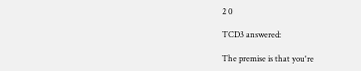2 0

TCD3 answered:

The premise is that you're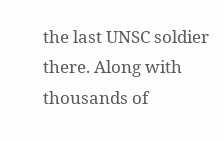the last UNSC soldier there. Along with thousands of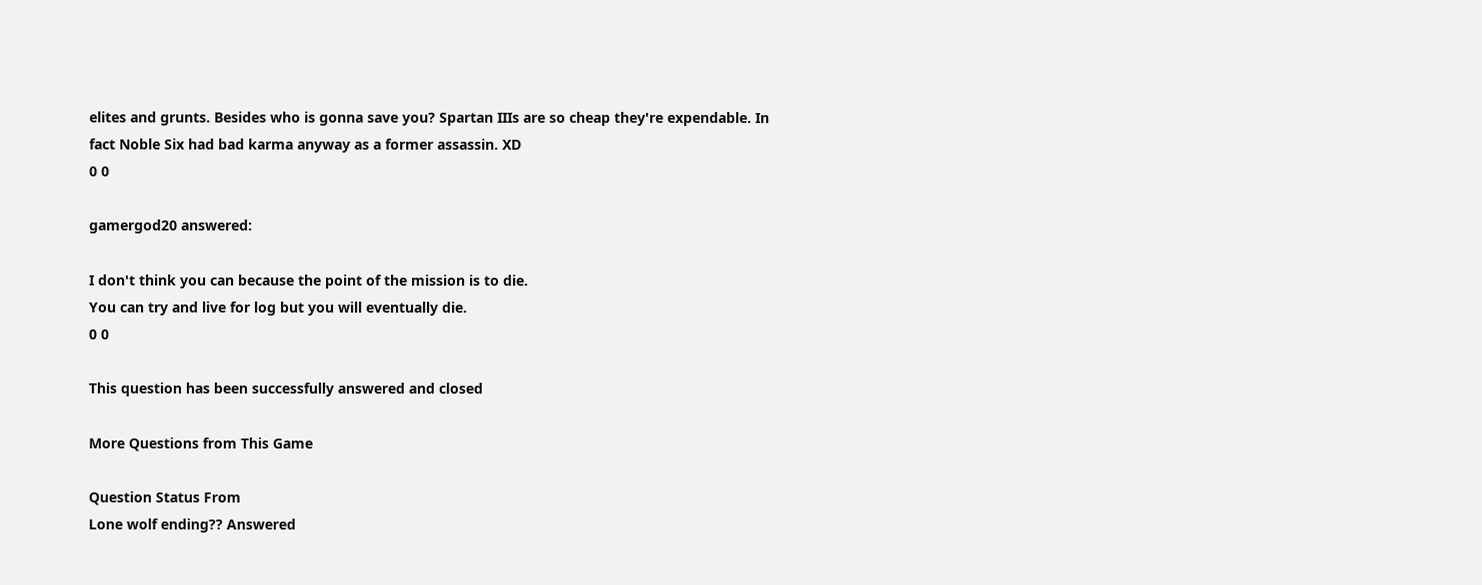elites and grunts. Besides who is gonna save you? Spartan IIIs are so cheap they're expendable. In fact Noble Six had bad karma anyway as a former assassin. XD
0 0

gamergod20 answered:

I don't think you can because the point of the mission is to die.
You can try and live for log but you will eventually die.
0 0

This question has been successfully answered and closed

More Questions from This Game

Question Status From
Lone wolf ending?? Answered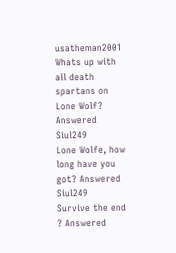usatheman2001
Whats up with all death spartans on Lone Wolf? Answered Siul249
Lone Wolfe, how long have you got? Answered Siul249
Survive the end ? Answered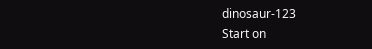dinosaur-123
Start on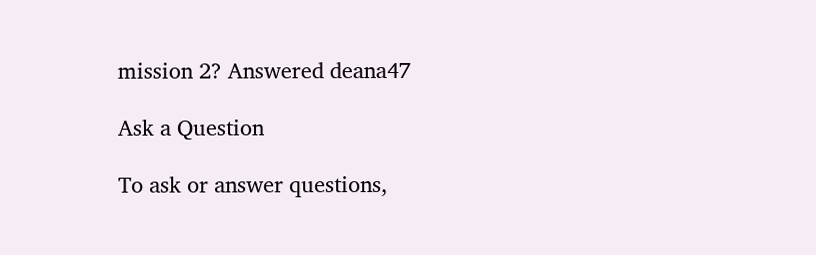mission 2? Answered deana47

Ask a Question

To ask or answer questions,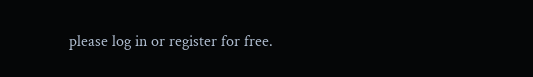please log in or register for free.